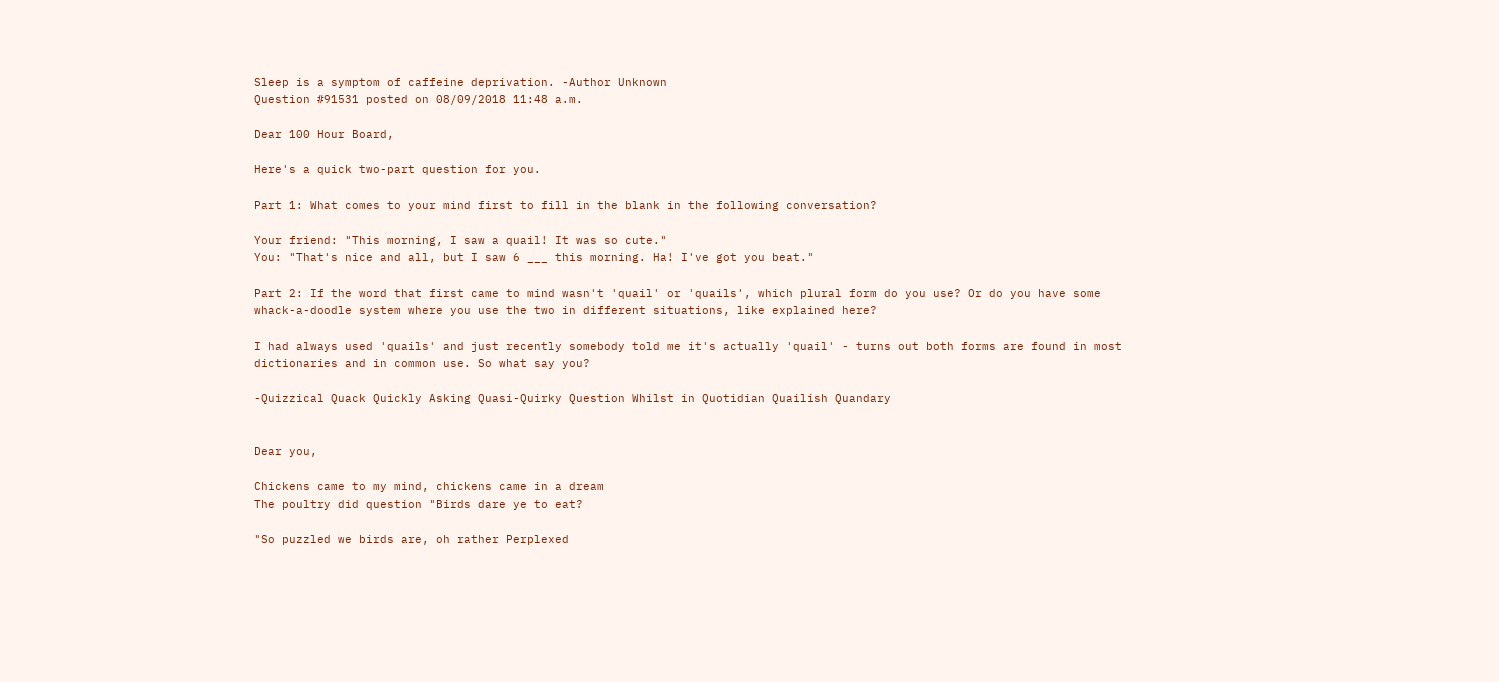Sleep is a symptom of caffeine deprivation. -Author Unknown
Question #91531 posted on 08/09/2018 11:48 a.m.

Dear 100 Hour Board,

Here's a quick two-part question for you.

Part 1: What comes to your mind first to fill in the blank in the following conversation?

Your friend: "This morning, I saw a quail! It was so cute."
You: "That's nice and all, but I saw 6 ___ this morning. Ha! I've got you beat."

Part 2: If the word that first came to mind wasn't 'quail' or 'quails', which plural form do you use? Or do you have some whack-a-doodle system where you use the two in different situations, like explained here?

I had always used 'quails' and just recently somebody told me it's actually 'quail' - turns out both forms are found in most dictionaries and in common use. So what say you?

-Quizzical Quack Quickly Asking Quasi-Quirky Question Whilst in Quotidian Quailish Quandary


Dear you,

Chickens came to my mind, chickens came in a dream
The poultry did question "Birds dare ye to eat?

"So puzzled we birds are, oh rather Perplexed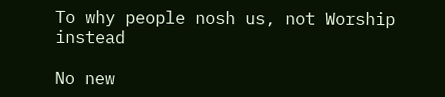To why people nosh us, not Worship instead

No new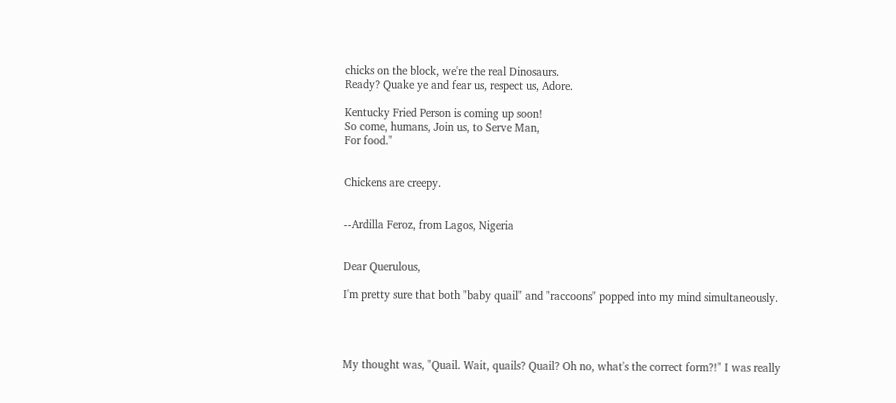chicks on the block, we're the real Dinosaurs.
Ready? Quake ye and fear us, respect us, Adore.

Kentucky Fried Person is coming up soon!
So come, humans, Join us, to Serve Man,
For food."


Chickens are creepy.


--Ardilla Feroz, from Lagos, Nigeria


Dear Querulous,

I'm pretty sure that both "baby quail" and "raccoons" popped into my mind simultaneously.




My thought was, "Quail. Wait, quails? Quail? Oh no, what's the correct form?!" I was really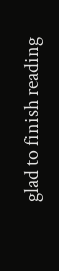glad to finish reading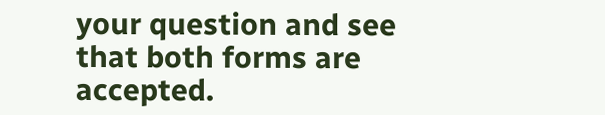your question and see that both forms are accepted.